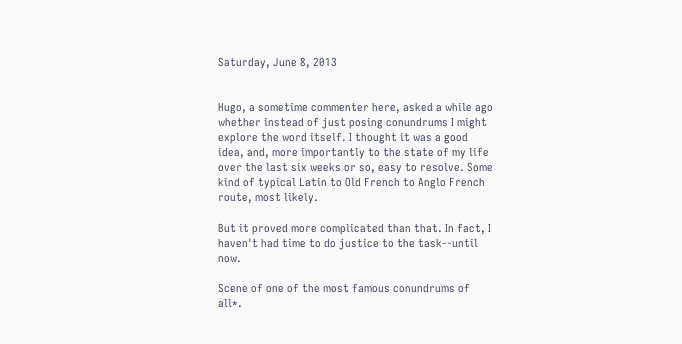Saturday, June 8, 2013


Hugo, a sometime commenter here, asked a while ago whether instead of just posing conundrums I might explore the word itself. I thought it was a good idea, and, more importantly to the state of my life over the last six weeks or so, easy to resolve. Some kind of typical Latin to Old French to Anglo French route, most likely.

But it proved more complicated than that. In fact, I haven't had time to do justice to the task--until now.

Scene of one of the most famous conundrums of all*.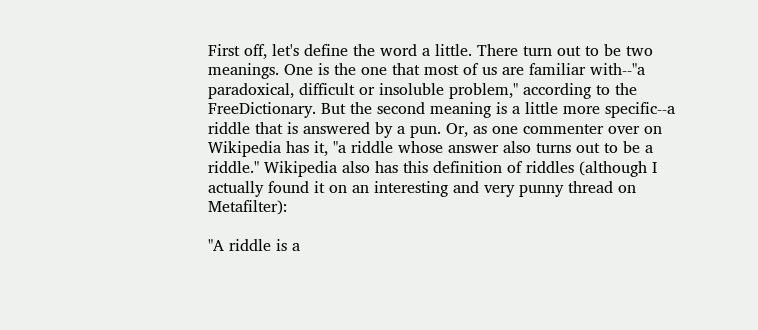First off, let's define the word a little. There turn out to be two meanings. One is the one that most of us are familiar with--"a paradoxical, difficult or insoluble problem," according to the FreeDictionary. But the second meaning is a little more specific--a riddle that is answered by a pun. Or, as one commenter over on Wikipedia has it, "a riddle whose answer also turns out to be a riddle." Wikipedia also has this definition of riddles (although I actually found it on an interesting and very punny thread on Metafilter):

"A riddle is a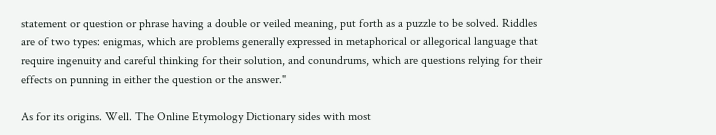statement or question or phrase having a double or veiled meaning, put forth as a puzzle to be solved. Riddles are of two types: enigmas, which are problems generally expressed in metaphorical or allegorical language that require ingenuity and careful thinking for their solution, and conundrums, which are questions relying for their effects on punning in either the question or the answer."

As for its origins. Well. The Online Etymology Dictionary sides with most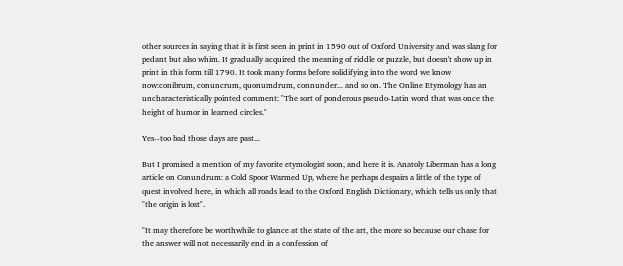other sources in saying that it is first seen in print in 1590 out of Oxford University and was slang for pedant but also whim. It gradually acquired the meaning of riddle or puzzle, but doesn't show up in print in this form till 1790. It took many forms before solidifying into the word we know now:conibrum, conuncrum, quonumdrum, connunder... and so on. The Online Etymology has an uncharacteristically pointed comment: "The sort of ponderous pseudo-Latin word that was once the height of humor in learned circles."

Yes--too bad those days are past...

But I promised a mention of my favorite etymologist soon, and here it is. Anatoly Liberman has a long article on Conundrum: a Cold Spoor Warmed Up, where he perhaps despairs a little of the type of quest involved here, in which all roads lead to the Oxford English Dictionary, which tells us only that "the origin is lost".

"It may therefore be worthwhile to glance at the state of the art, the more so because our chase for the answer will not necessarily end in a confession of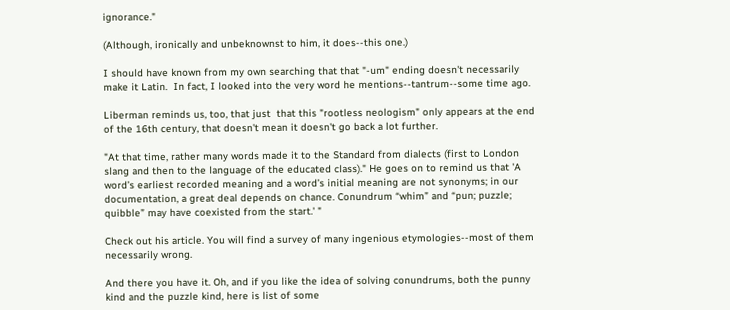ignorance."

(Although, ironically and unbeknownst to him, it does--this one.)

I should have known from my own searching that that "-um" ending doesn't necessarily make it Latin.  In fact, I looked into the very word he mentions--tantrum--some time ago.

Liberman reminds us, too, that just  that this "rootless neologism" only appears at the end of the 16th century, that doesn't mean it doesn't go back a lot further.

"At that time, rather many words made it to the Standard from dialects (first to London slang and then to the language of the educated class)." He goes on to remind us that 'A word’s earliest recorded meaning and a word’s initial meaning are not synonyms; in our documentation, a great deal depends on chance. Conundrum “whim” and “pun; puzzle; quibble” may have coexisted from the start.' "

Check out his article. You will find a survey of many ingenious etymologies--most of them necessarily wrong.

And there you have it. Oh, and if you like the idea of solving conundrums, both the punny kind and the puzzle kind, here is list of some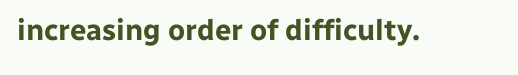increasing order of difficulty.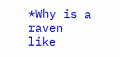*Why is a raven like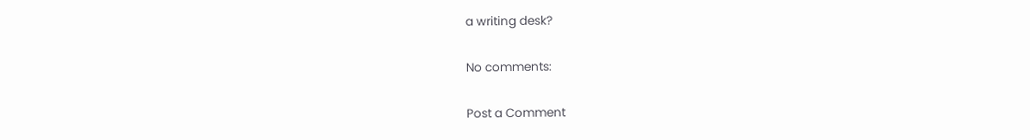a writing desk?

No comments:

Post a Comment